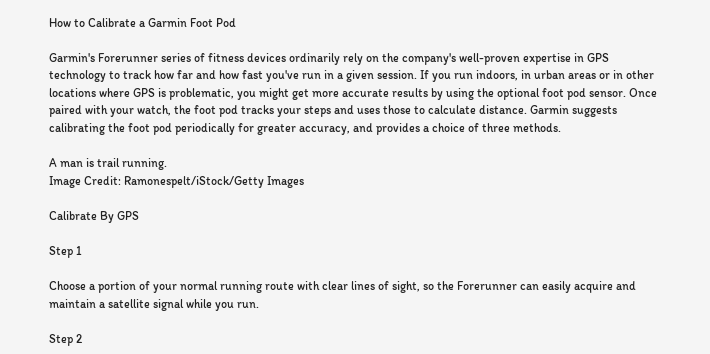How to Calibrate a Garmin Foot Pod

Garmin's Forerunner series of fitness devices ordinarily rely on the company's well-proven expertise in GPS technology to track how far and how fast you've run in a given session. If you run indoors, in urban areas or in other locations where GPS is problematic, you might get more accurate results by using the optional foot pod sensor. Once paired with your watch, the foot pod tracks your steps and uses those to calculate distance. Garmin suggests calibrating the foot pod periodically for greater accuracy, and provides a choice of three methods.

A man is trail running.
Image Credit: Ramonespelt/iStock/Getty Images

Calibrate By GPS

Step 1

Choose a portion of your normal running route with clear lines of sight, so the Forerunner can easily acquire and maintain a satellite signal while you run.

Step 2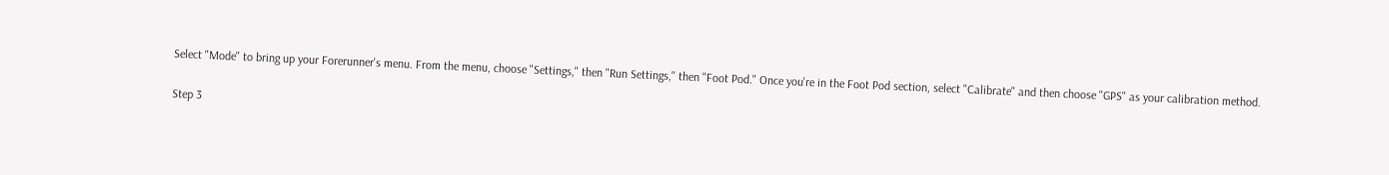Select "Mode" to bring up your Forerunner's menu. From the menu, choose "Settings," then "Run Settings," then "Foot Pod." Once you're in the Foot Pod section, select "Calibrate" and then choose "GPS" as your calibration method.

Step 3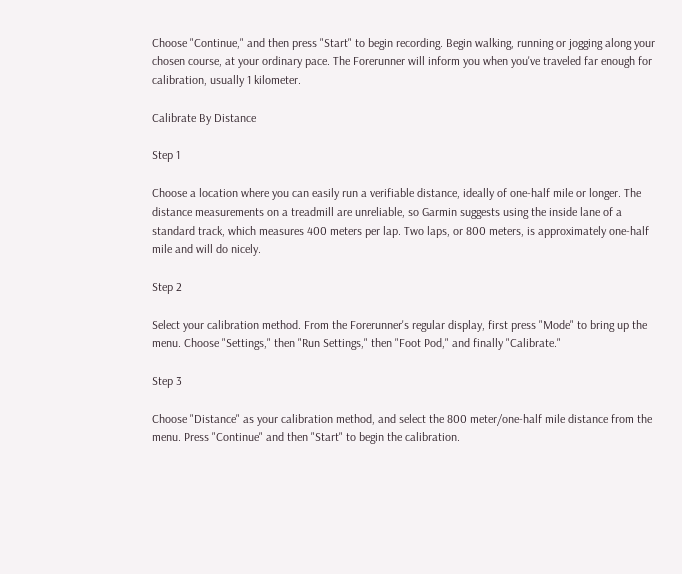Choose "Continue," and then press "Start" to begin recording. Begin walking, running or jogging along your chosen course, at your ordinary pace. The Forerunner will inform you when you've traveled far enough for calibration, usually 1 kilometer.

Calibrate By Distance

Step 1

Choose a location where you can easily run a verifiable distance, ideally of one-half mile or longer. The distance measurements on a treadmill are unreliable, so Garmin suggests using the inside lane of a standard track, which measures 400 meters per lap. Two laps, or 800 meters, is approximately one-half mile and will do nicely.

Step 2

Select your calibration method. From the Forerunner's regular display, first press "Mode" to bring up the menu. Choose "Settings," then "Run Settings," then "Foot Pod," and finally "Calibrate."

Step 3

Choose "Distance" as your calibration method, and select the 800 meter/one-half mile distance from the menu. Press "Continue" and then "Start" to begin the calibration.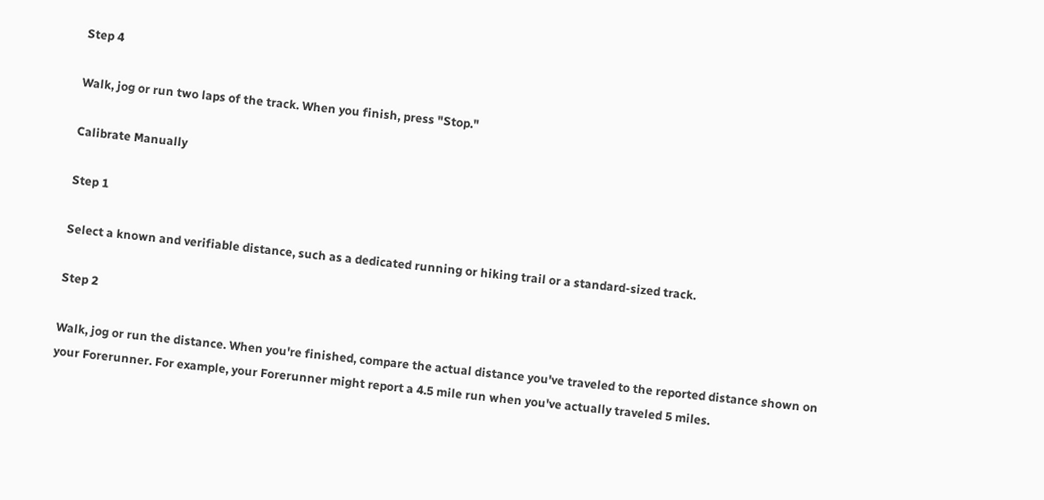Step 4

Walk, jog or run two laps of the track. When you finish, press "Stop."

Calibrate Manually

Step 1

Select a known and verifiable distance, such as a dedicated running or hiking trail or a standard-sized track.

Step 2

Walk, jog or run the distance. When you're finished, compare the actual distance you've traveled to the reported distance shown on your Forerunner. For example, your Forerunner might report a 4.5 mile run when you've actually traveled 5 miles.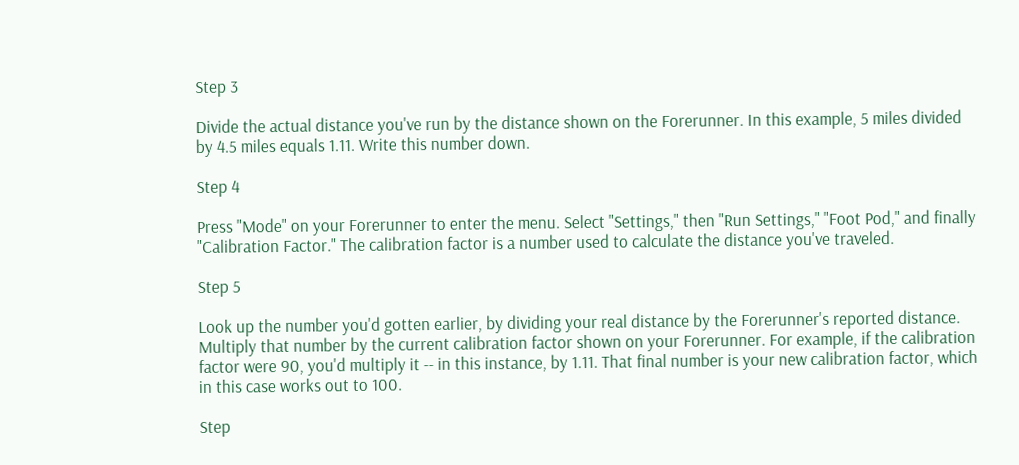Step 3

Divide the actual distance you've run by the distance shown on the Forerunner. In this example, 5 miles divided by 4.5 miles equals 1.11. Write this number down.

Step 4

Press "Mode" on your Forerunner to enter the menu. Select "Settings," then "Run Settings," "Foot Pod," and finally "Calibration Factor." The calibration factor is a number used to calculate the distance you've traveled.

Step 5

Look up the number you'd gotten earlier, by dividing your real distance by the Forerunner's reported distance. Multiply that number by the current calibration factor shown on your Forerunner. For example, if the calibration factor were 90, you'd multiply it -- in this instance, by 1.11. That final number is your new calibration factor, which in this case works out to 100.

Step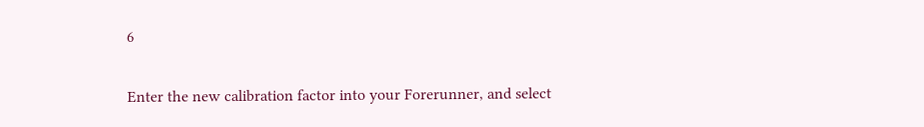6

Enter the new calibration factor into your Forerunner, and select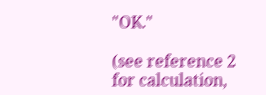"OK."

(see reference 2 for calculation,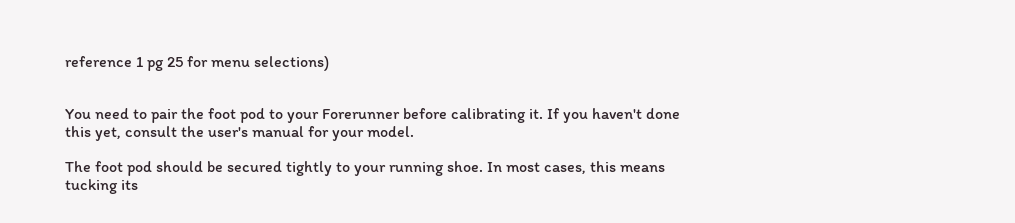reference 1 pg 25 for menu selections)


You need to pair the foot pod to your Forerunner before calibrating it. If you haven't done this yet, consult the user's manual for your model.

The foot pod should be secured tightly to your running shoe. In most cases, this means tucking its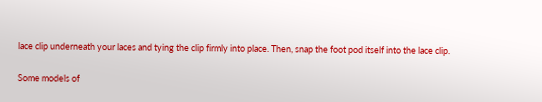lace clip underneath your laces and tying the clip firmly into place. Then, snap the foot pod itself into the lace clip.

Some models of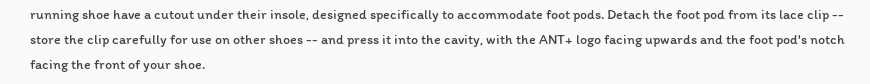running shoe have a cutout under their insole, designed specifically to accommodate foot pods. Detach the foot pod from its lace clip -- store the clip carefully for use on other shoes -- and press it into the cavity, with the ANT+ logo facing upwards and the foot pod's notch facing the front of your shoe.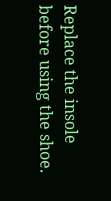Replace the insole before using the shoe.